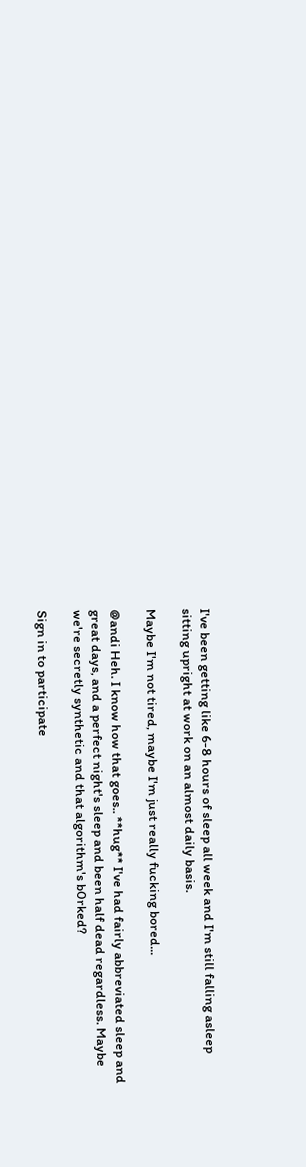I've been getting like 6-8 hours of sleep all week and I'm still falling asleep sitting upright at work on an almost daily basis.

Maybe I'm not tired, maybe I'm just really fucking bored...

@andi Heh. I know how that goes.. **hug** I've had fairly abbreviated sleep and great days, and a perfect night's sleep and been half dead regardless. Maybe we're secretly synthetic and that algorithm's b0rked?

Sign in to participate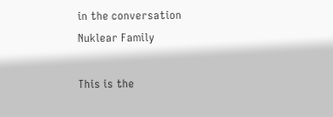in the conversation
Nuklear Family

This is the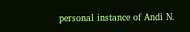personal instance of Andi N.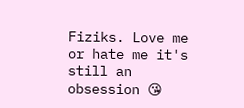Fiziks. Love me or hate me it's still an obsession 😘